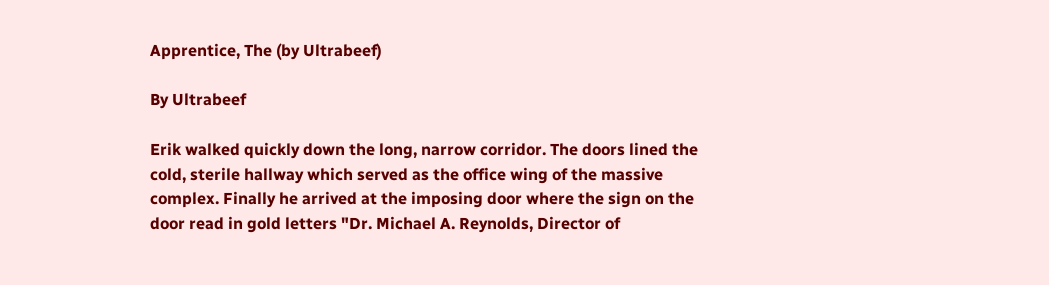Apprentice, The (by Ultrabeef)

By Ultrabeef

Erik walked quickly down the long, narrow corridor. The doors lined the cold, sterile hallway which served as the office wing of the massive complex. Finally he arrived at the imposing door where the sign on the door read in gold letters "Dr. Michael A. Reynolds, Director of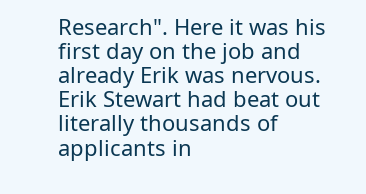Research". Here it was his first day on the job and already Erik was nervous. Erik Stewart had beat out literally thousands of applicants in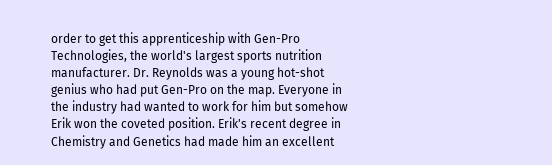order to get this apprenticeship with Gen-Pro Technologies, the world's largest sports nutrition manufacturer. Dr. Reynolds was a young hot-shot genius who had put Gen-Pro on the map. Everyone in the industry had wanted to work for him but somehow Erik won the coveted position. Erik's recent degree in Chemistry and Genetics had made him an excellent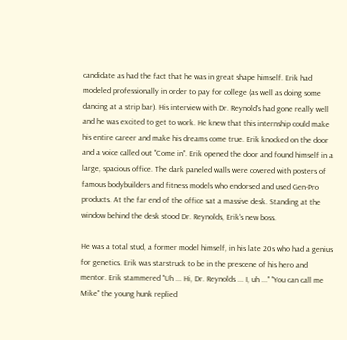candidate as had the fact that he was in great shape himself. Erik had modeled professionally in order to pay for college (as well as doing some dancing at a strip bar). His interview with Dr. Reynold's had gone really well and he was excited to get to work. He knew that this internship could make his entire career and make his dreams come true. Erik knocked on the door and a voice called out "Come in". Erik opened the door and found himself in a large, spacious office. The dark paneled walls were covered with posters of famous bodybuilders and fitness models who endorsed and used Gen-Pro products. At the far end of the office sat a massive desk. Standing at the window behind the desk stood Dr. Reynolds, Erik's new boss.

He was a total stud, a former model himself, in his late 20s who had a genius for genetics. Erik was starstruck to be in the prescene of his hero and mentor. Erik stammered "Uh ... Hi, Dr. Reynolds ... I, uh ..." "You can call me Mike" the young hunk replied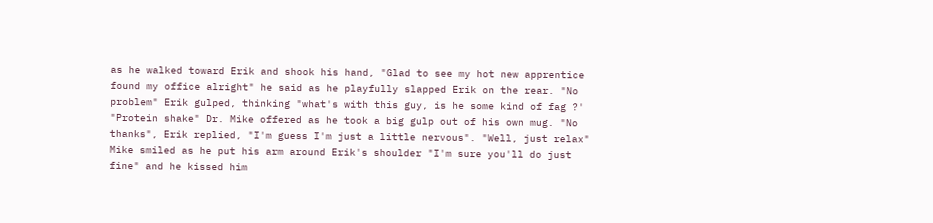as he walked toward Erik and shook his hand, "Glad to see my hot new apprentice found my office alright" he said as he playfully slapped Erik on the rear. "No problem" Erik gulped, thinking "what's with this guy, is he some kind of fag ?' "Protein shake" Dr. Mike offered as he took a big gulp out of his own mug. "No thanks", Erik replied, "I'm guess I'm just a little nervous". "Well, just relax" Mike smiled as he put his arm around Erik's shoulder "I'm sure you'll do just fine" and he kissed him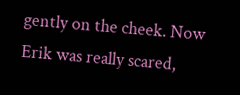gently on the cheek. Now Erik was really scared,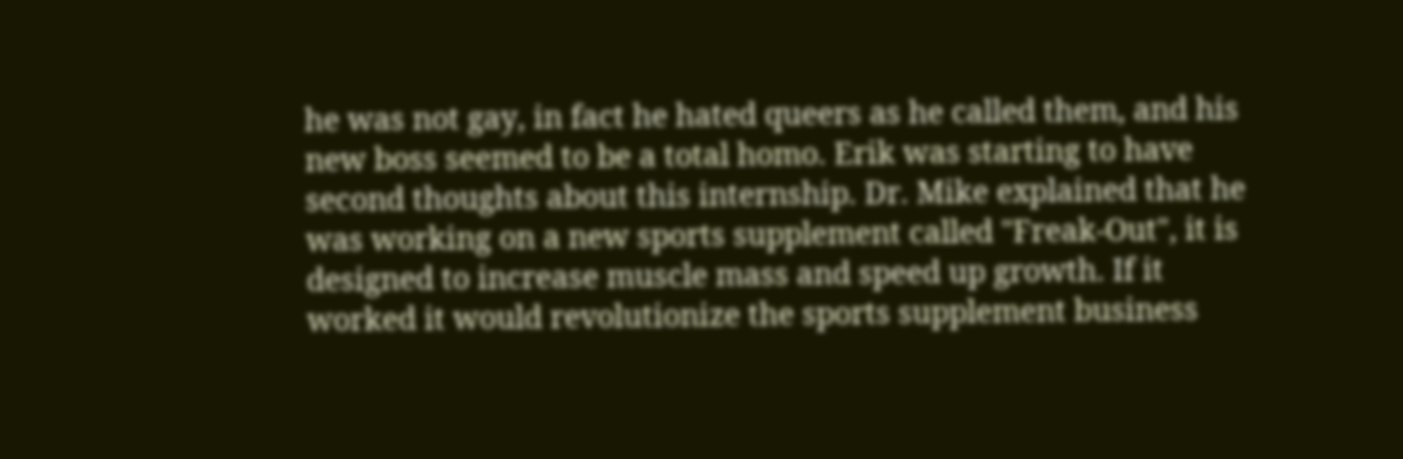he was not gay, in fact he hated queers as he called them, and his new boss seemed to be a total homo. Erik was starting to have second thoughts about this internship. Dr. Mike explained that he was working on a new sports supplement called "Freak-Out", it is designed to increase muscle mass and speed up growth. If it worked it would revolutionize the sports supplement business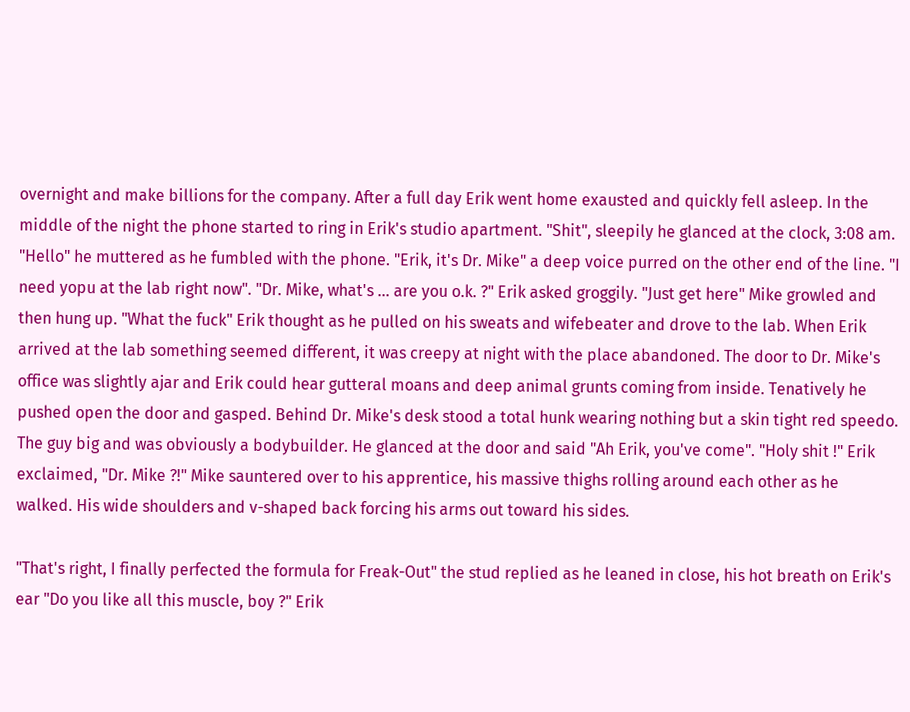overnight and make billions for the company. After a full day Erik went home exausted and quickly fell asleep. In the middle of the night the phone started to ring in Erik's studio apartment. "Shit", sleepily he glanced at the clock, 3:08 am. "Hello" he muttered as he fumbled with the phone. "Erik, it's Dr. Mike" a deep voice purred on the other end of the line. "I need yopu at the lab right now". "Dr. Mike, what's ... are you o.k. ?" Erik asked groggily. "Just get here" Mike growled and then hung up. "What the fuck" Erik thought as he pulled on his sweats and wifebeater and drove to the lab. When Erik arrived at the lab something seemed different, it was creepy at night with the place abandoned. The door to Dr. Mike's office was slightly ajar and Erik could hear gutteral moans and deep animal grunts coming from inside. Tenatively he pushed open the door and gasped. Behind Dr. Mike's desk stood a total hunk wearing nothing but a skin tight red speedo. The guy big and was obviously a bodybuilder. He glanced at the door and said "Ah Erik, you've come". "Holy shit !" Erik exclaimed, "Dr. Mike ?!" Mike sauntered over to his apprentice, his massive thighs rolling around each other as he walked. His wide shoulders and v-shaped back forcing his arms out toward his sides.

"That's right, I finally perfected the formula for Freak-Out" the stud replied as he leaned in close, his hot breath on Erik's ear "Do you like all this muscle, boy ?" Erik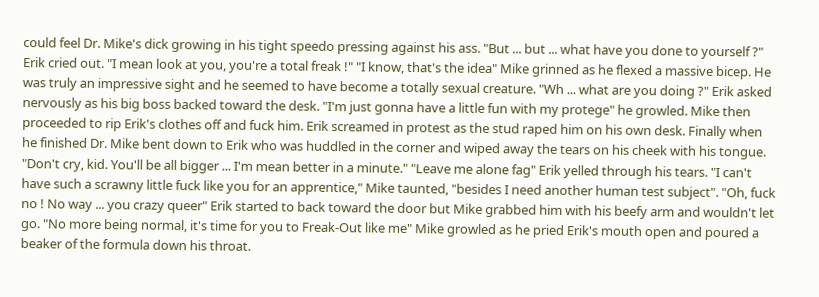could feel Dr. Mike's dick growing in his tight speedo pressing against his ass. "But ... but ... what have you done to yourself ?" Erik cried out. "I mean look at you, you're a total freak !" "I know, that's the idea" Mike grinned as he flexed a massive bicep. He was truly an impressive sight and he seemed to have become a totally sexual creature. "Wh ... what are you doing ?" Erik asked nervously as his big boss backed toward the desk. "I'm just gonna have a little fun with my protege" he growled. Mike then proceeded to rip Erik's clothes off and fuck him. Erik screamed in protest as the stud raped him on his own desk. Finally when he finished Dr. Mike bent down to Erik who was huddled in the corner and wiped away the tears on his cheek with his tongue. "Don't cry, kid. You'll be all bigger ... I'm mean better in a minute." "Leave me alone fag" Erik yelled through his tears. "I can't have such a scrawny little fuck like you for an apprentice," Mike taunted, "besides I need another human test subject". "Oh, fuck no ! No way ... you crazy queer" Erik started to back toward the door but Mike grabbed him with his beefy arm and wouldn't let go. "No more being normal, it's time for you to Freak-Out like me" Mike growled as he pried Erik's mouth open and poured a beaker of the formula down his throat.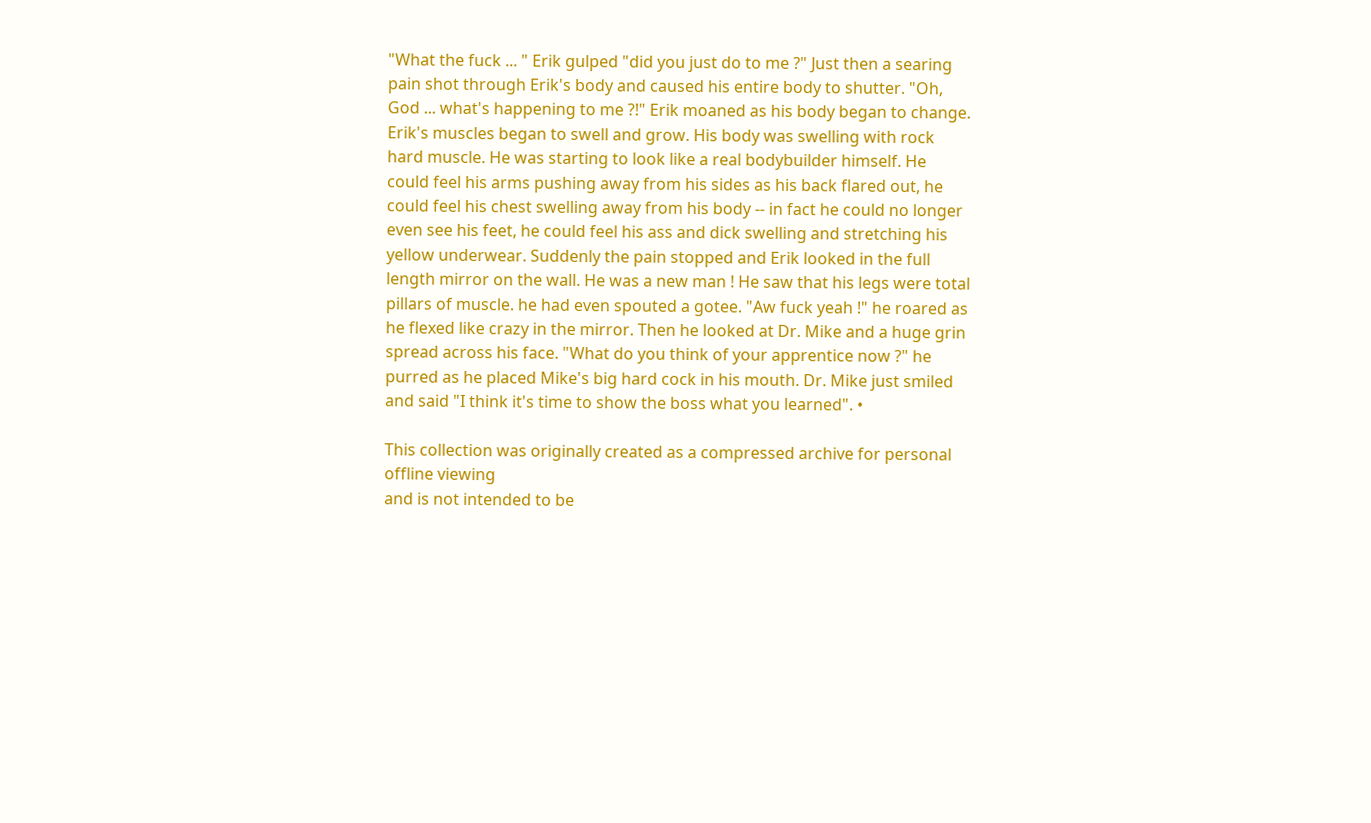"What the fuck ... " Erik gulped "did you just do to me ?" Just then a searing pain shot through Erik's body and caused his entire body to shutter. "Oh, God ... what's happening to me ?!" Erik moaned as his body began to change. Erik's muscles began to swell and grow. His body was swelling with rock hard muscle. He was starting to look like a real bodybuilder himself. He could feel his arms pushing away from his sides as his back flared out, he could feel his chest swelling away from his body -- in fact he could no longer even see his feet, he could feel his ass and dick swelling and stretching his yellow underwear. Suddenly the pain stopped and Erik looked in the full length mirror on the wall. He was a new man ! He saw that his legs were total pillars of muscle. he had even spouted a gotee. "Aw fuck yeah !" he roared as he flexed like crazy in the mirror. Then he looked at Dr. Mike and a huge grin spread across his face. "What do you think of your apprentice now ?" he purred as he placed Mike's big hard cock in his mouth. Dr. Mike just smiled and said "I think it's time to show the boss what you learned". •

This collection was originally created as a compressed archive for personal offline viewing
and is not intended to be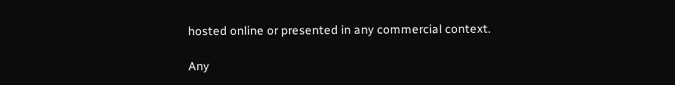hosted online or presented in any commercial context.

Any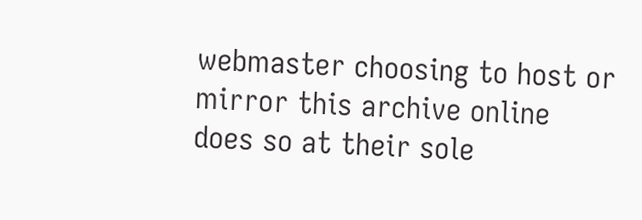webmaster choosing to host or mirror this archive online
does so at their sole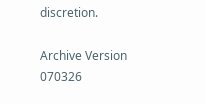discretion.

Archive Version 070326